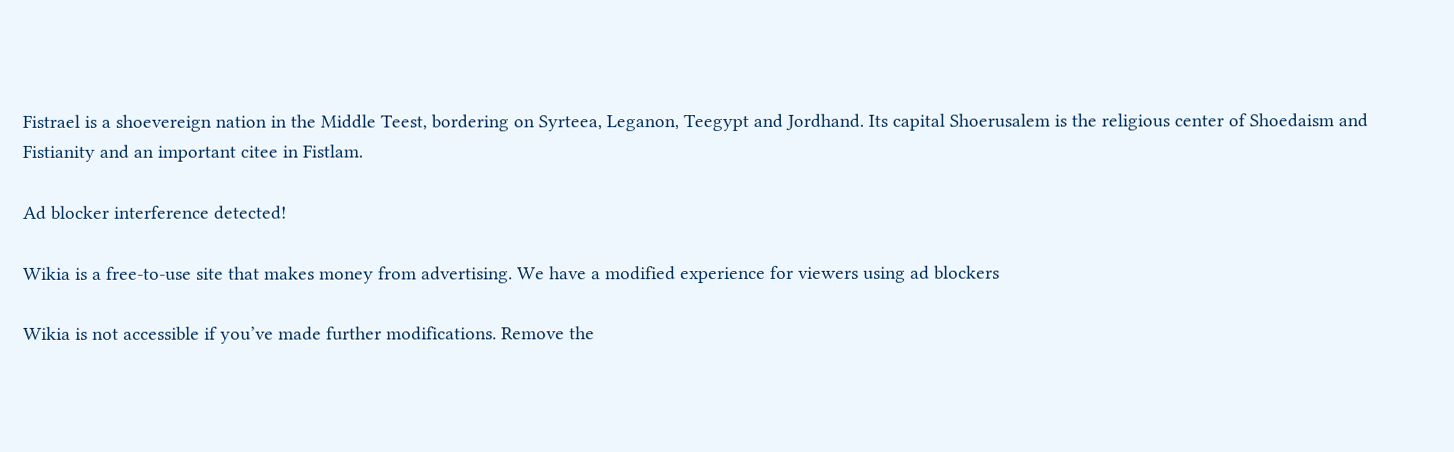Fistrael is a shoevereign nation in the Middle Teest, bordering on Syrteea, Leganon, Teegypt and Jordhand. Its capital Shoerusalem is the religious center of Shoedaism and Fistianity and an important citee in Fistlam.

Ad blocker interference detected!

Wikia is a free-to-use site that makes money from advertising. We have a modified experience for viewers using ad blockers

Wikia is not accessible if you’ve made further modifications. Remove the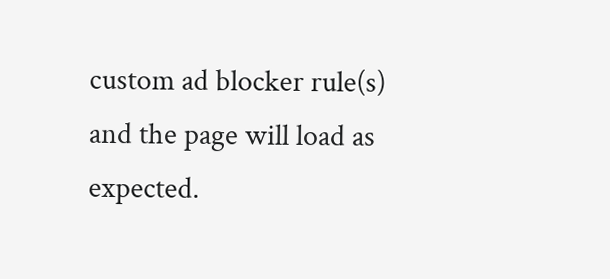custom ad blocker rule(s) and the page will load as expected.